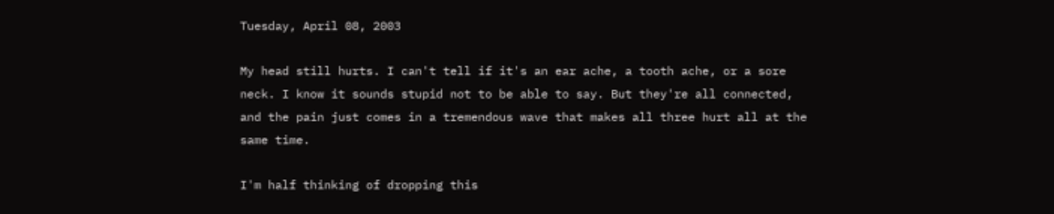Tuesday, April 08, 2003

My head still hurts. I can't tell if it's an ear ache, a tooth ache, or a sore neck. I know it sounds stupid not to be able to say. But they're all connected, and the pain just comes in a tremendous wave that makes all three hurt all at the same time.

I'm half thinking of dropping this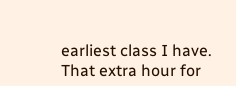earliest class I have. That extra hour for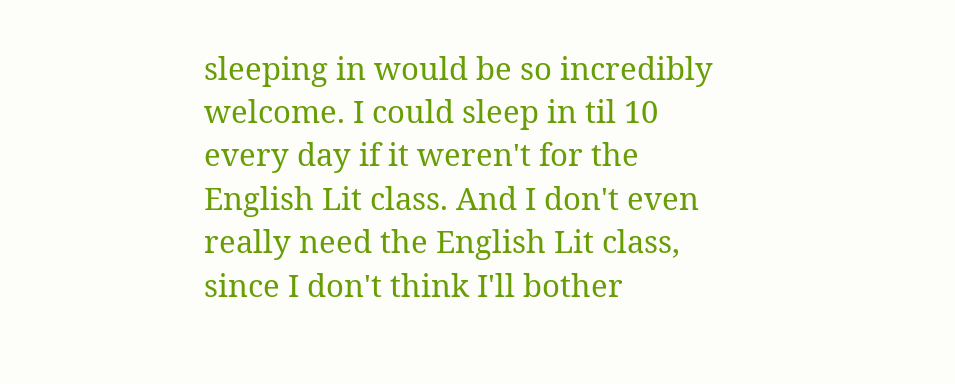sleeping in would be so incredibly welcome. I could sleep in til 10 every day if it weren't for the English Lit class. And I don't even really need the English Lit class, since I don't think I'll bother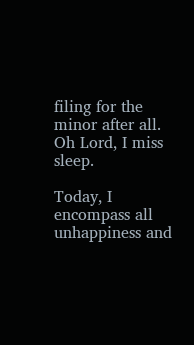filing for the minor after all. Oh Lord, I miss sleep.

Today, I encompass all unhappiness and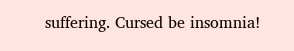suffering. Cursed be insomnia!